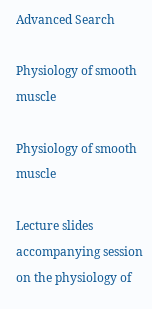Advanced Search

Physiology of smooth muscle

Physiology of smooth muscle

Lecture slides accompanying session on the physiology of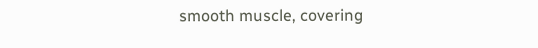smooth muscle, covering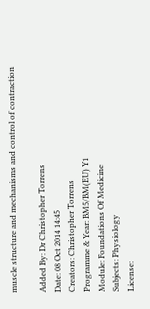muscle structure and mechanisms and control of contraction

Added By: Dr Christopher Torrens
Date: 08 Oct 2014 14:45
Creators: Christopher Torrens
Programme & Year: BM5/BM(EU) Y1
Module: Foundations Of Medicine
Subjects: Physiology
License: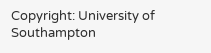Copyright: University of Southampton